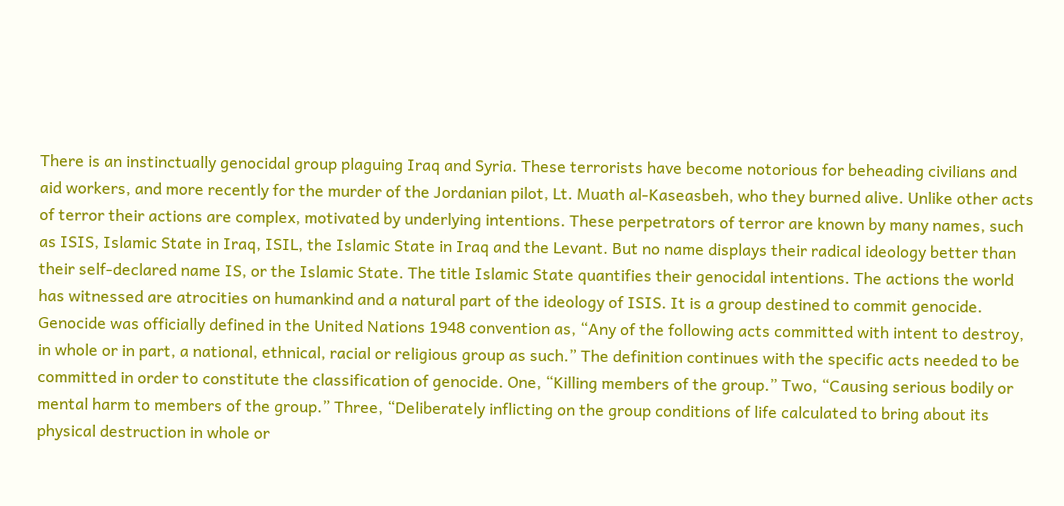There is an instinctually genocidal group plaguing Iraq and Syria. These terrorists have become notorious for beheading civilians and aid workers, and more recently for the murder of the Jordanian pilot, Lt. Muath al-Kaseasbeh, who they burned alive. Unlike other acts of terror their actions are complex, motivated by underlying intentions. These perpetrators of terror are known by many names, such as ISIS, Islamic State in Iraq, ISIL, the Islamic State in Iraq and the Levant. But no name displays their radical ideology better than their self-declared name IS, or the Islamic State. The title Islamic State quantifies their genocidal intentions. The actions the world has witnessed are atrocities on humankind and a natural part of the ideology of ISIS. It is a group destined to commit genocide. Genocide was officially defined in the United Nations 1948 convention as, “Any of the following acts committed with intent to destroy, in whole or in part, a national, ethnical, racial or religious group as such.” The definition continues with the specific acts needed to be committed in order to constitute the classification of genocide. One, “Killing members of the group.” Two, “Causing serious bodily or mental harm to members of the group.” Three, “Deliberately inflicting on the group conditions of life calculated to bring about its physical destruction in whole or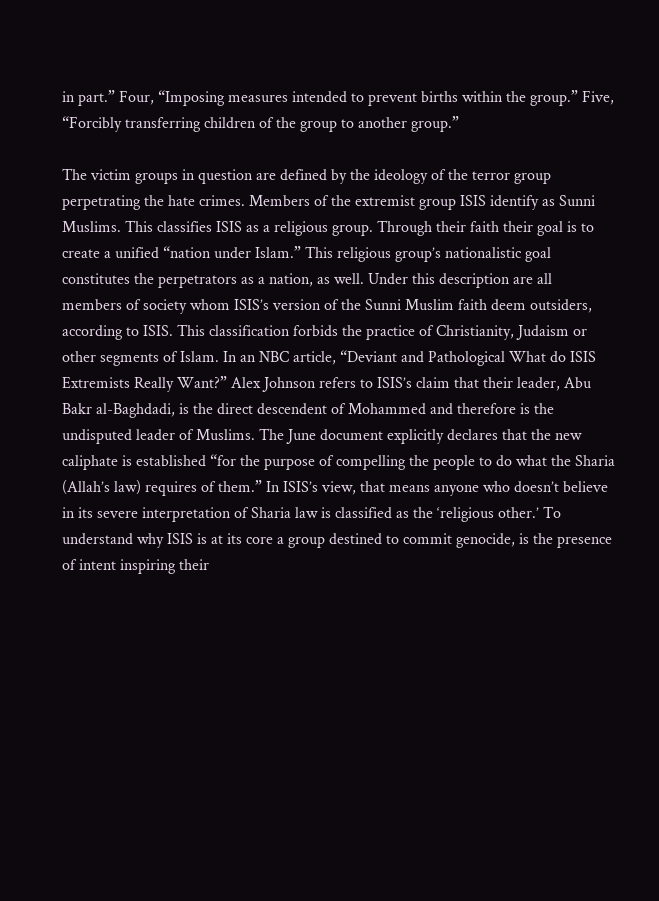in part.” Four, “Imposing measures intended to prevent births within the group.” Five, “Forcibly transferring children of the group to another group.”

The victim groups in question are defined by the ideology of the terror group perpetrating the hate crimes. Members of the extremist group ISIS identify as Sunni Muslims. This classifies ISIS as a religious group. Through their faith their goal is to create a unified “nation under Islam.” This religious group’s nationalistic goal constitutes the perpetrators as a nation, as well. Under this description are all members of society whom ISIS’s version of the Sunni Muslim faith deem outsiders, according to ISIS. This classification forbids the practice of Christianity, Judaism or other segments of Islam. In an NBC article, “Deviant and Pathological What do ISIS Extremists Really Want?” Alex Johnson refers to ISIS’s claim that their leader, Abu Bakr al-Baghdadi, is the direct descendent of Mohammed and therefore is the undisputed leader of Muslims. The June document explicitly declares that the new caliphate is established “for the purpose of compelling the people to do what the Sharia (Allah’s law) requires of them.” In ISIS’s view, that means anyone who doesn’t believe in its severe interpretation of Sharia law is classified as the ‘religious other.’ To understand why ISIS is at its core a group destined to commit genocide, is the presence of intent inspiring their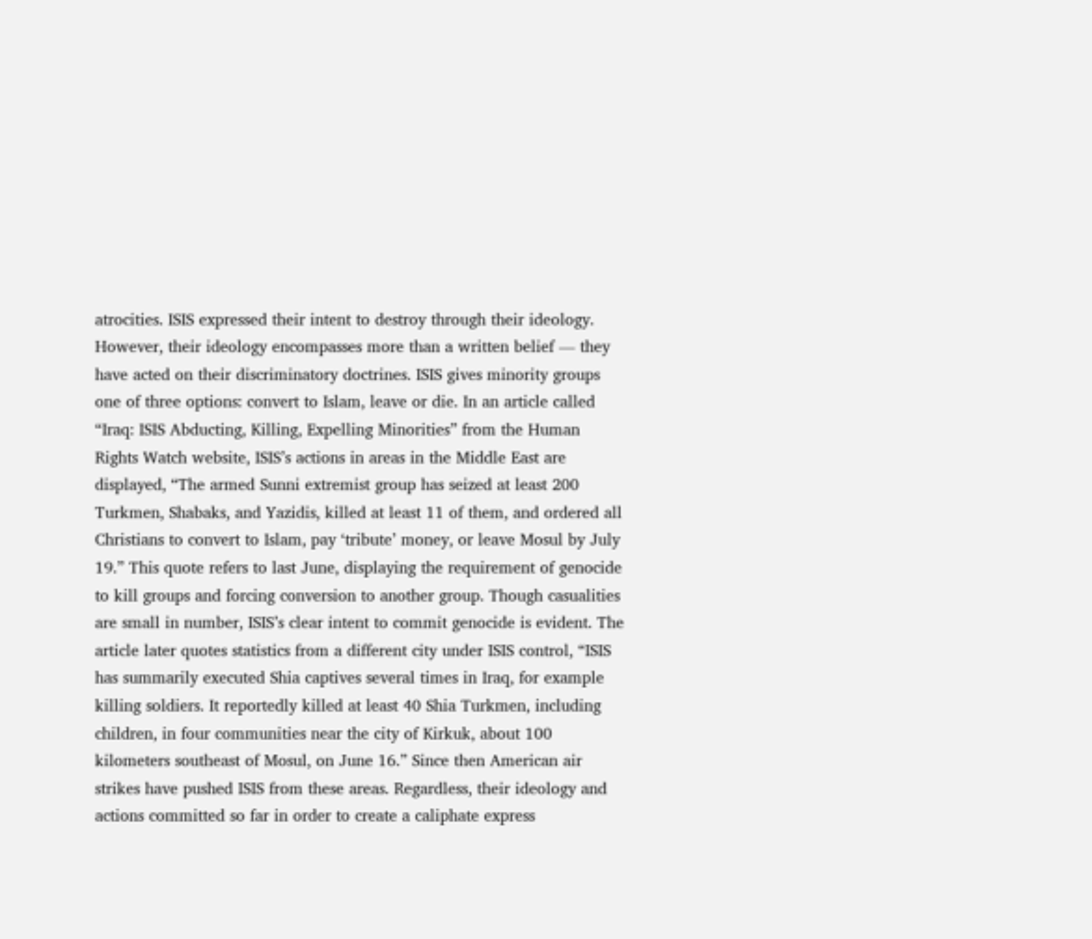atrocities. ISIS expressed their intent to destroy through their ideology. However, their ideology encompasses more than a written belief — they have acted on their discriminatory doctrines. ISIS gives minority groups one of three options: convert to Islam, leave or die. In an article called “Iraq: ISIS Abducting, Killing, Expelling Minorities” from the Human Rights Watch website, ISIS’s actions in areas in the Middle East are displayed, “The armed Sunni extremist group has seized at least 200 Turkmen, Shabaks, and Yazidis, killed at least 11 of them, and ordered all Christians to convert to Islam, pay ‘tribute’ money, or leave Mosul by July 19.” This quote refers to last June, displaying the requirement of genocide to kill groups and forcing conversion to another group. Though casualities are small in number, ISIS’s clear intent to commit genocide is evident. The article later quotes statistics from a different city under ISIS control, “ISIS has summarily executed Shia captives several times in Iraq, for example killing soldiers. It reportedly killed at least 40 Shia Turkmen, including children, in four communities near the city of Kirkuk, about 100 kilometers southeast of Mosul, on June 16.” Since then American air strikes have pushed ISIS from these areas. Regardless, their ideology and actions committed so far in order to create a caliphate express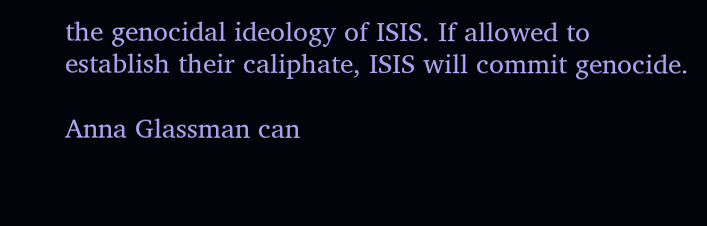the genocidal ideology of ISIS. If allowed to establish their caliphate, ISIS will commit genocide.

Anna Glassman can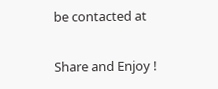be contacted at

Share and Enjoy !